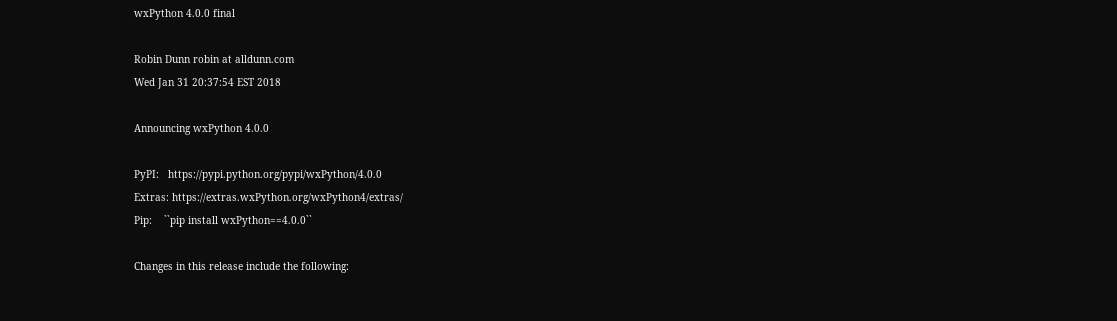wxPython 4.0.0 final

Robin Dunn robin at alldunn.com
Wed Jan 31 20:37:54 EST 2018

Announcing wxPython 4.0.0

PyPI:   https://pypi.python.org/pypi/wxPython/4.0.0
Extras: https://extras.wxPython.org/wxPython4/extras/
Pip:    ``pip install wxPython==4.0.0``

Changes in this release include the following: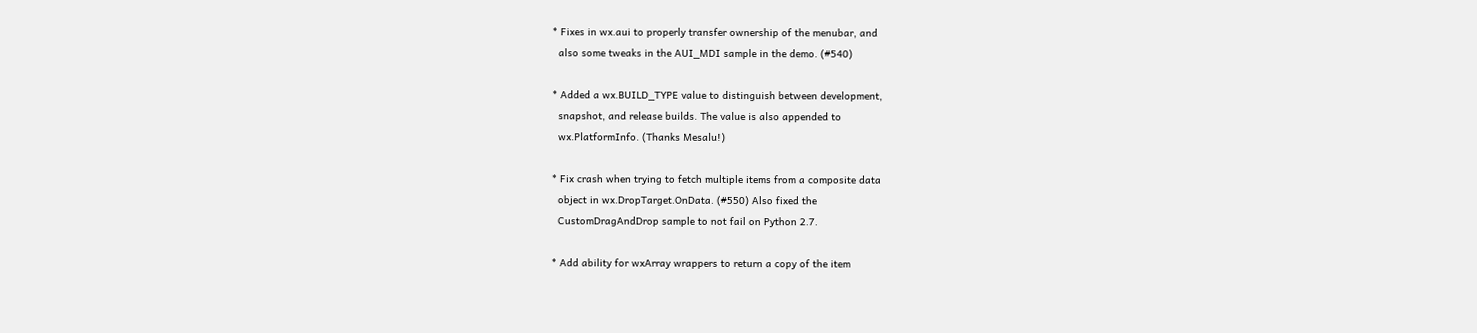* Fixes in wx.aui to properly transfer ownership of the menubar, and
  also some tweaks in the AUI_MDI sample in the demo. (#540)

* Added a wx.BUILD_TYPE value to distinguish between development,
  snapshot, and release builds. The value is also appended to
  wx.PlatformInfo. (Thanks Mesalu!)

* Fix crash when trying to fetch multiple items from a composite data
  object in wx.DropTarget.OnData. (#550) Also fixed the
  CustomDragAndDrop sample to not fail on Python 2.7.

* Add ability for wxArray wrappers to return a copy of the item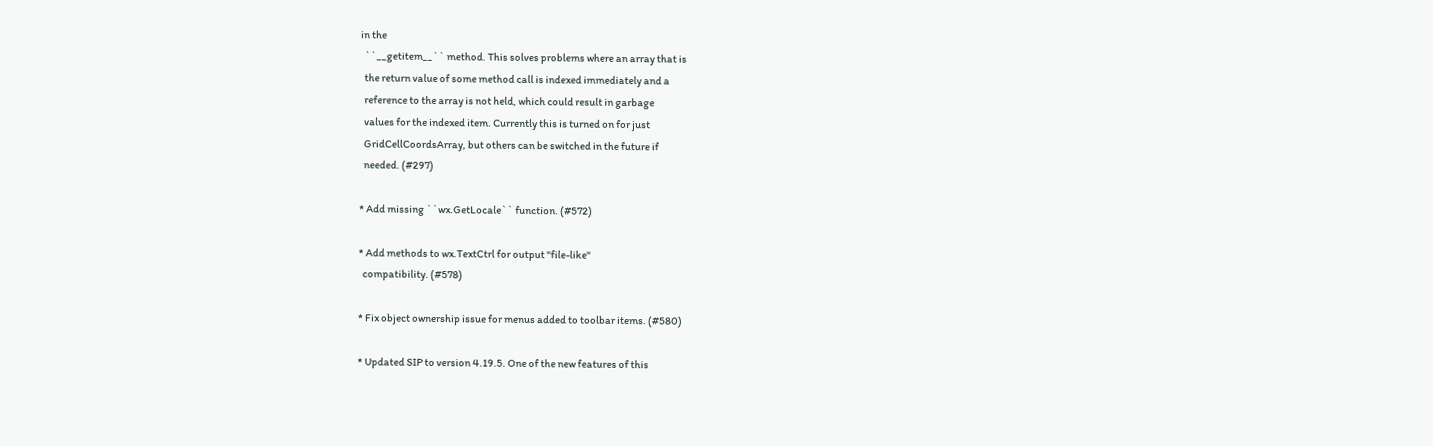in the
  ``__getitem__`` method. This solves problems where an array that is
  the return value of some method call is indexed immediately and a
  reference to the array is not held, which could result in garbage
  values for the indexed item. Currently this is turned on for just
  GridCellCoordsArray, but others can be switched in the future if
  needed. (#297)

* Add missing ``wx.GetLocale`` function. (#572)

* Add methods to wx.TextCtrl for output "file-like"
  compatibility. (#578)

* Fix object ownership issue for menus added to toolbar items. (#580)

* Updated SIP to version 4.19.5. One of the new features of this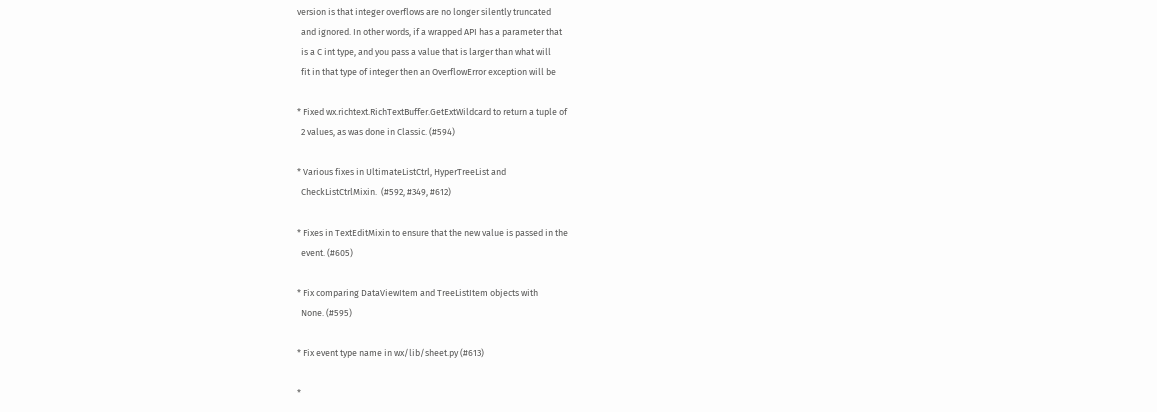version is that integer overflows are no longer silently truncated
  and ignored. In other words, if a wrapped API has a parameter that
  is a C int type, and you pass a value that is larger than what will
  fit in that type of integer then an OverflowError exception will be

* Fixed wx.richtext.RichTextBuffer.GetExtWildcard to return a tuple of
  2 values, as was done in Classic. (#594)

* Various fixes in UltimateListCtrl, HyperTreeList and
  CheckListCtrlMixin.  (#592, #349, #612)

* Fixes in TextEditMixin to ensure that the new value is passed in the
  event. (#605)

* Fix comparing DataViewItem and TreeListItem objects with
  None. (#595)

* Fix event type name in wx/lib/sheet.py (#613)

*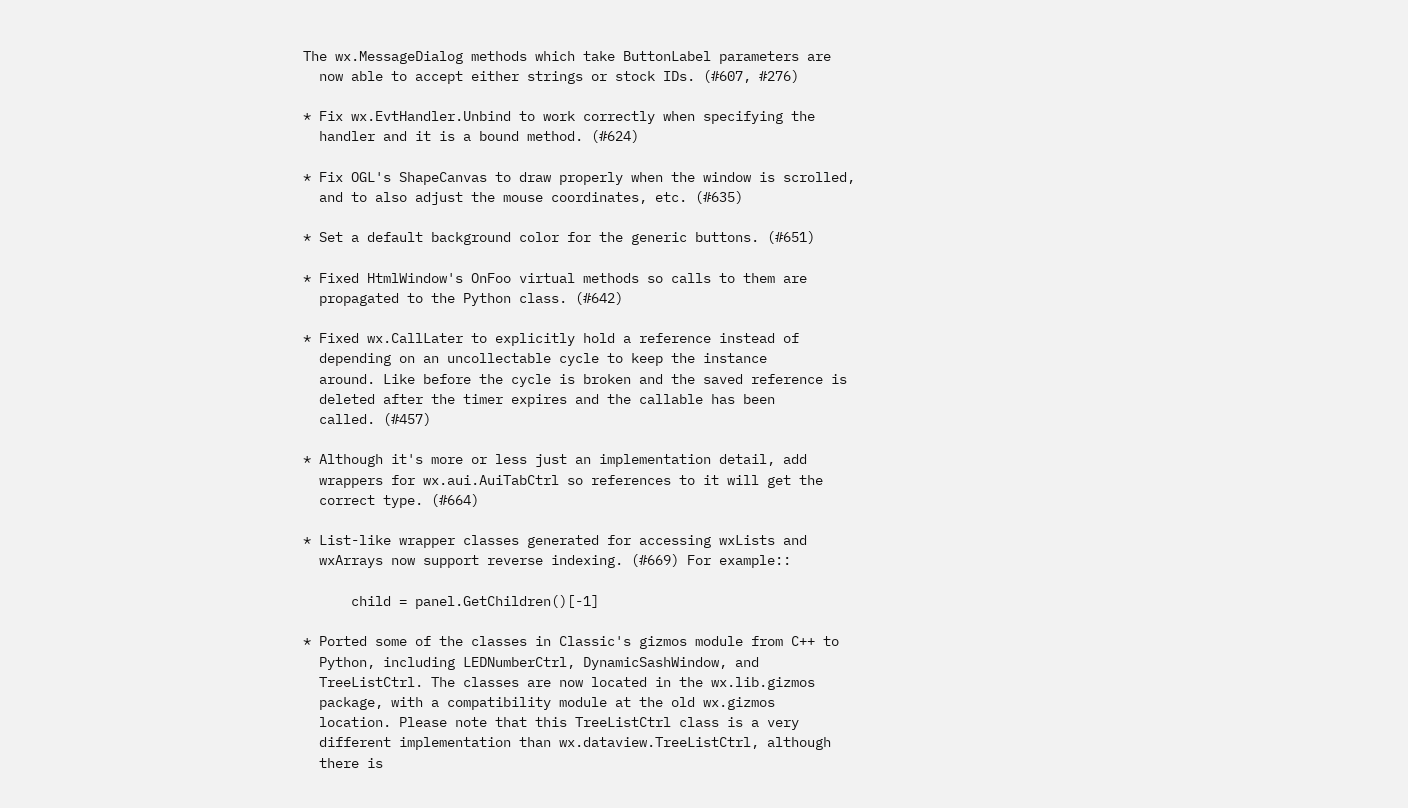The wx.MessageDialog methods which take ButtonLabel parameters are
  now able to accept either strings or stock IDs. (#607, #276)

* Fix wx.EvtHandler.Unbind to work correctly when specifying the
  handler and it is a bound method. (#624)

* Fix OGL's ShapeCanvas to draw properly when the window is scrolled,
  and to also adjust the mouse coordinates, etc. (#635)

* Set a default background color for the generic buttons. (#651)

* Fixed HtmlWindow's OnFoo virtual methods so calls to them are
  propagated to the Python class. (#642)

* Fixed wx.CallLater to explicitly hold a reference instead of
  depending on an uncollectable cycle to keep the instance
  around. Like before the cycle is broken and the saved reference is
  deleted after the timer expires and the callable has been
  called. (#457)

* Although it's more or less just an implementation detail, add
  wrappers for wx.aui.AuiTabCtrl so references to it will get the
  correct type. (#664)

* List-like wrapper classes generated for accessing wxLists and
  wxArrays now support reverse indexing. (#669) For example::

      child = panel.GetChildren()[-1]

* Ported some of the classes in Classic's gizmos module from C++ to
  Python, including LEDNumberCtrl, DynamicSashWindow, and
  TreeListCtrl. The classes are now located in the wx.lib.gizmos
  package, with a compatibility module at the old wx.gizmos
  location. Please note that this TreeListCtrl class is a very
  different implementation than wx.dataview.TreeListCtrl, although
  there is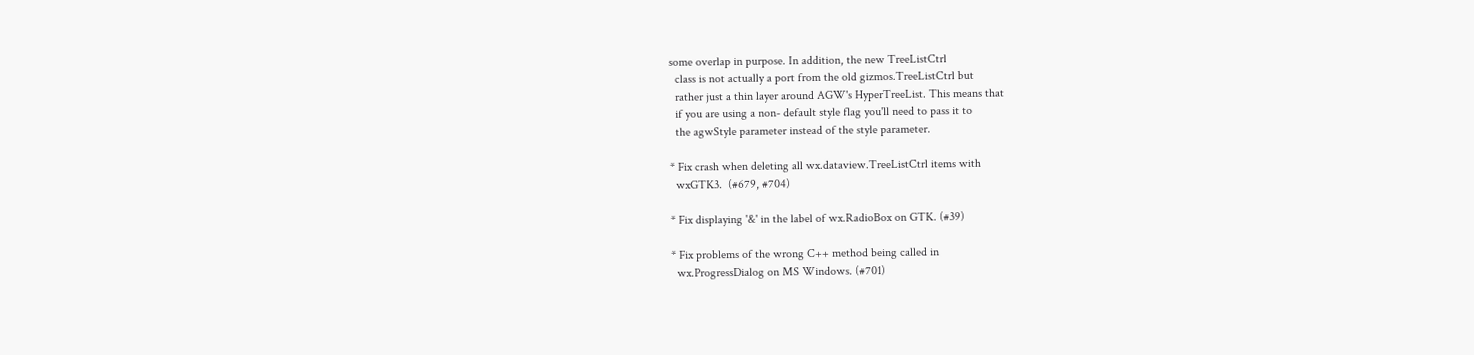some overlap in purpose. In addition, the new TreeListCtrl
  class is not actually a port from the old gizmos.TreeListCtrl but
  rather just a thin layer around AGW's HyperTreeList. This means that
  if you are using a non- default style flag you'll need to pass it to
  the agwStyle parameter instead of the style parameter.

* Fix crash when deleting all wx.dataview.TreeListCtrl items with
  wxGTK3.  (#679, #704)

* Fix displaying '&' in the label of wx.RadioBox on GTK. (#39)

* Fix problems of the wrong C++ method being called in
  wx.ProgressDialog on MS Windows. (#701)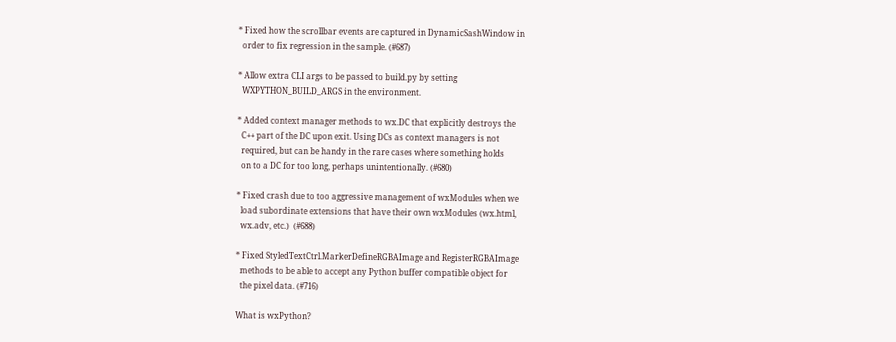* Fixed how the scrollbar events are captured in DynamicSashWindow in
  order to fix regression in the sample. (#687)

* Allow extra CLI args to be passed to build.py by setting
  WXPYTHON_BUILD_ARGS in the environment.

* Added context manager methods to wx.DC that explicitly destroys the
  C++ part of the DC upon exit. Using DCs as context managers is not
  required, but can be handy in the rare cases where something holds
  on to a DC for too long, perhaps unintentionally. (#680)

* Fixed crash due to too aggressive management of wxModules when we
  load subordinate extensions that have their own wxModules (wx.html,
  wx.adv, etc.)  (#688)

* Fixed StyledTextCtrl.MarkerDefineRGBAImage and RegisterRGBAImage
  methods to be able to accept any Python buffer compatible object for
  the pixel data. (#716)

What is wxPython?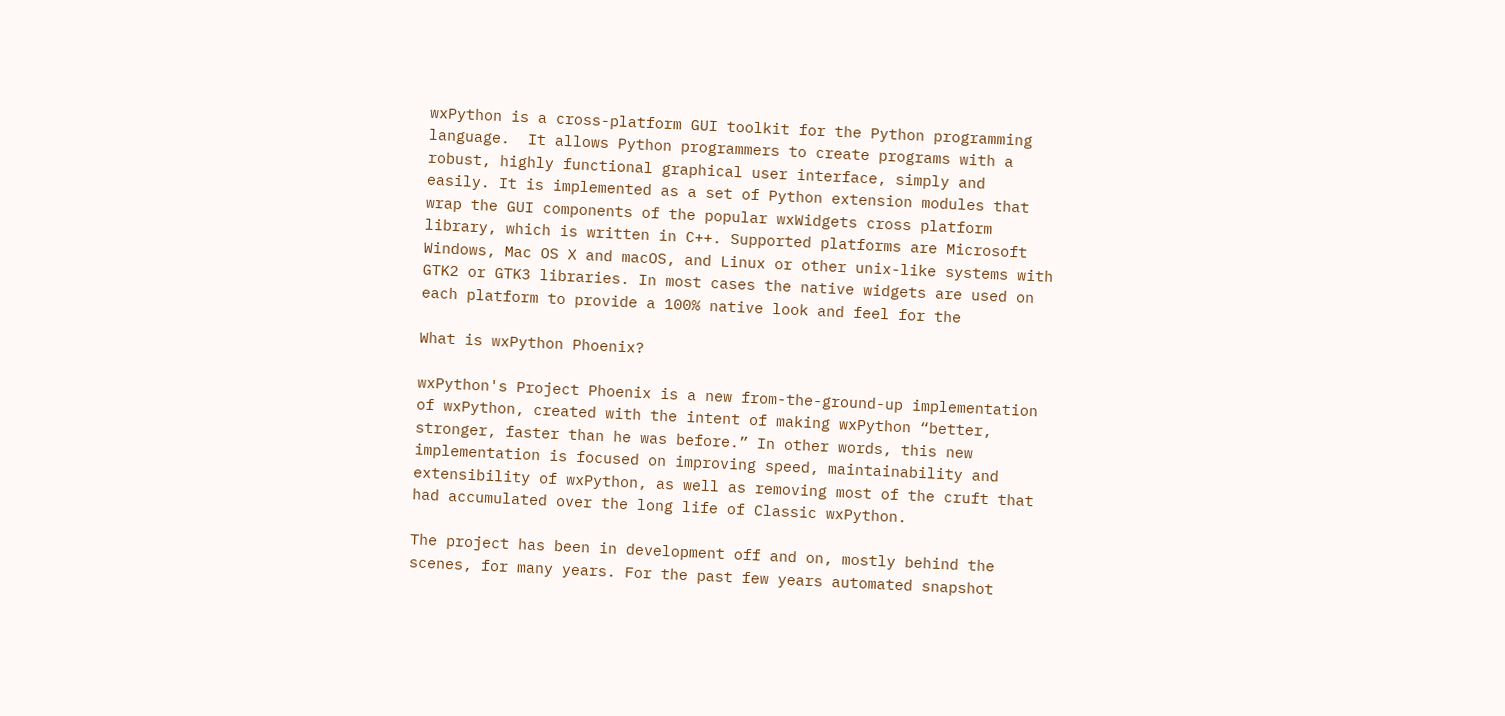wxPython is a cross-platform GUI toolkit for the Python programming
language.  It allows Python programmers to create programs with a
robust, highly functional graphical user interface, simply and
easily. It is implemented as a set of Python extension modules that
wrap the GUI components of the popular wxWidgets cross platform
library, which is written in C++. Supported platforms are Microsoft
Windows, Mac OS X and macOS, and Linux or other unix-like systems with
GTK2 or GTK3 libraries. In most cases the native widgets are used on
each platform to provide a 100% native look and feel for the

What is wxPython Phoenix?

wxPython's Project Phoenix is a new from-the-ground-up implementation
of wxPython, created with the intent of making wxPython “better,
stronger, faster than he was before.” In other words, this new
implementation is focused on improving speed, maintainability and
extensibility of wxPython, as well as removing most of the cruft that
had accumulated over the long life of Classic wxPython.

The project has been in development off and on, mostly behind the
scenes, for many years. For the past few years automated snapshot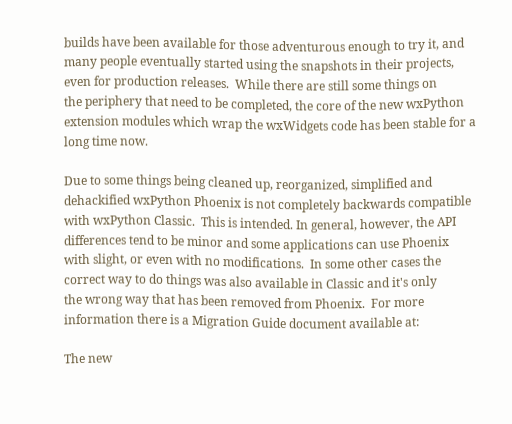builds have been available for those adventurous enough to try it, and
many people eventually started using the snapshots in their projects,
even for production releases.  While there are still some things on
the periphery that need to be completed, the core of the new wxPython
extension modules which wrap the wxWidgets code has been stable for a
long time now.

Due to some things being cleaned up, reorganized, simplified and
dehackified wxPython Phoenix is not completely backwards compatible
with wxPython Classic.  This is intended. In general, however, the API
differences tend to be minor and some applications can use Phoenix
with slight, or even with no modifications.  In some other cases the
correct way to do things was also available in Classic and it's only
the wrong way that has been removed from Phoenix.  For more
information there is a Migration Guide document available at:

The new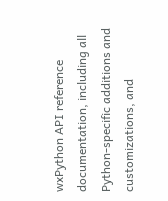wxPython API reference documentation, including all
Python-specific additions and customizations, and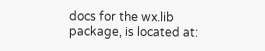docs for the wx.lib
package, is located at: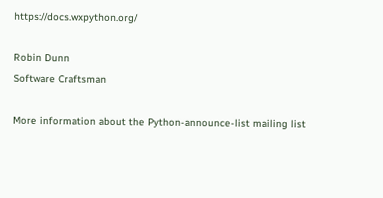https://docs.wxpython.org/

Robin Dunn
Software Craftsman

More information about the Python-announce-list mailing list